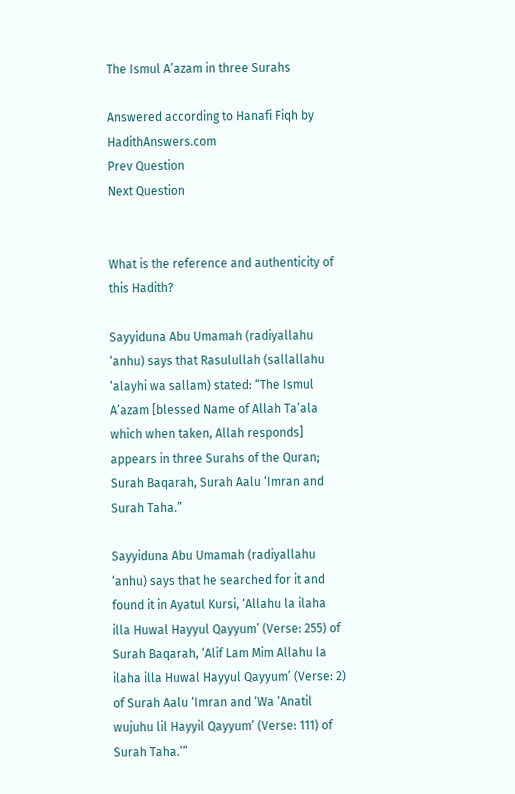The Ismul A’azam in three Surahs

Answered according to Hanafi Fiqh by HadithAnswers.com
Prev Question
Next Question


What is the reference and authenticity of this Hadith?

Sayyiduna Abu Umamah (radiyallahu ‘anhu) says that Rasulullah (sallallahu ‘alayhi wa sallam) stated: “The Ismul A’azam [blessed Name of Allah Ta’ala which when taken, Allah responds] appears in three Surahs of the Quran; Surah Baqarah, Surah Aalu ‘Imran and Surah Taha.”

Sayyiduna Abu Umamah (radiyallahu ‘anhu) says that he searched for it and found it in Ayatul Kursi, ‘Allahu la ilaha illa Huwal Hayyul Qayyum’ (Verse: 255) of Surah Baqarah, ‘Alif Lam Mim Allahu la ilaha illa Huwal Hayyul Qayyum’ (Verse: 2) of Surah Aalu ‘Imran and ‘Wa ‘Anatil wujuhu lil Hayyil Qayyum’ (Verse: 111) of Surah Taha.’”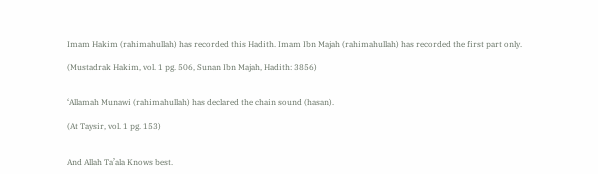Imam Hakim (rahimahullah) has recorded this Hadith. Imam Ibn Majah (rahimahullah) has recorded the first part only.

(Mustadrak Hakim, vol. 1 pg. 506, Sunan Ibn Majah, Hadith: 3856)


‘Allamah Munawi (rahimahullah) has declared the chain sound (hasan).

(At Taysir, vol. 1 pg. 153)


And Allah Ta’ala Knows best.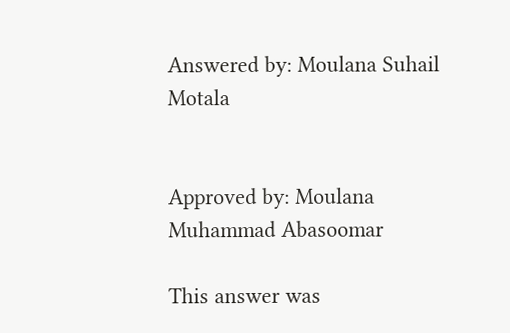Answered by: Moulana Suhail Motala


Approved by: Moulana Muhammad Abasoomar

This answer was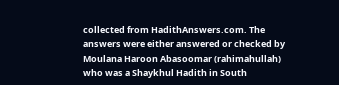collected from HadithAnswers.com. The answers were either answered or checked by Moulana Haroon Abasoomar (rahimahullah) who was a Shaykhul Hadith in South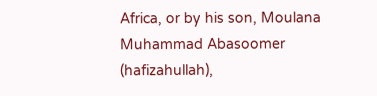Africa, or by his son, Moulana Muhammad Abasoomer (hafizahullah),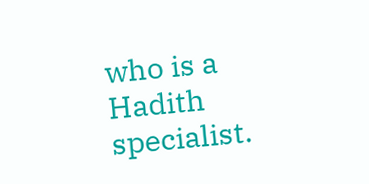who is a Hadith specialist.